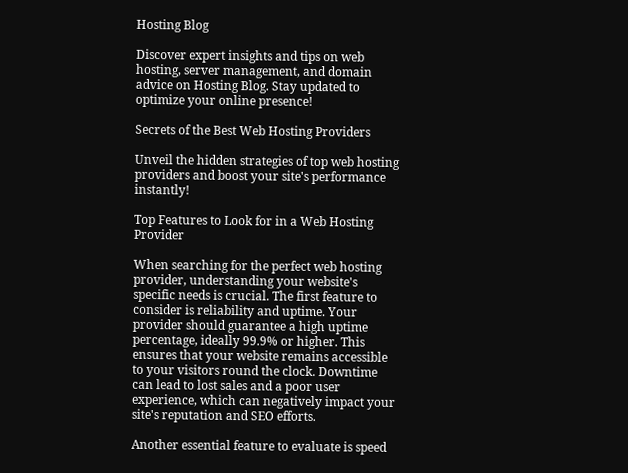Hosting Blog

Discover expert insights and tips on web hosting, server management, and domain advice on Hosting Blog. Stay updated to optimize your online presence!

Secrets of the Best Web Hosting Providers

Unveil the hidden strategies of top web hosting providers and boost your site's performance instantly!

Top Features to Look for in a Web Hosting Provider

When searching for the perfect web hosting provider, understanding your website's specific needs is crucial. The first feature to consider is reliability and uptime. Your provider should guarantee a high uptime percentage, ideally 99.9% or higher. This ensures that your website remains accessible to your visitors round the clock. Downtime can lead to lost sales and a poor user experience, which can negatively impact your site's reputation and SEO efforts.

Another essential feature to evaluate is speed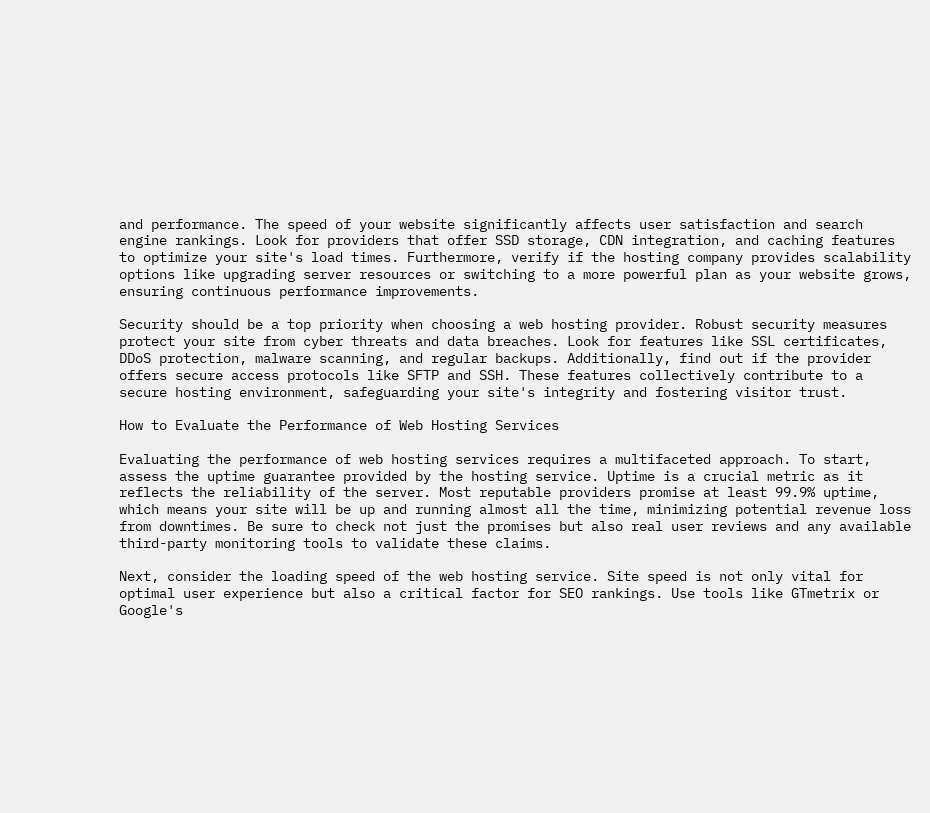and performance. The speed of your website significantly affects user satisfaction and search engine rankings. Look for providers that offer SSD storage, CDN integration, and caching features to optimize your site's load times. Furthermore, verify if the hosting company provides scalability options like upgrading server resources or switching to a more powerful plan as your website grows, ensuring continuous performance improvements.

Security should be a top priority when choosing a web hosting provider. Robust security measures protect your site from cyber threats and data breaches. Look for features like SSL certificates, DDoS protection, malware scanning, and regular backups. Additionally, find out if the provider offers secure access protocols like SFTP and SSH. These features collectively contribute to a secure hosting environment, safeguarding your site's integrity and fostering visitor trust.

How to Evaluate the Performance of Web Hosting Services

Evaluating the performance of web hosting services requires a multifaceted approach. To start, assess the uptime guarantee provided by the hosting service. Uptime is a crucial metric as it reflects the reliability of the server. Most reputable providers promise at least 99.9% uptime, which means your site will be up and running almost all the time, minimizing potential revenue loss from downtimes. Be sure to check not just the promises but also real user reviews and any available third-party monitoring tools to validate these claims.

Next, consider the loading speed of the web hosting service. Site speed is not only vital for optimal user experience but also a critical factor for SEO rankings. Use tools like GTmetrix or Google's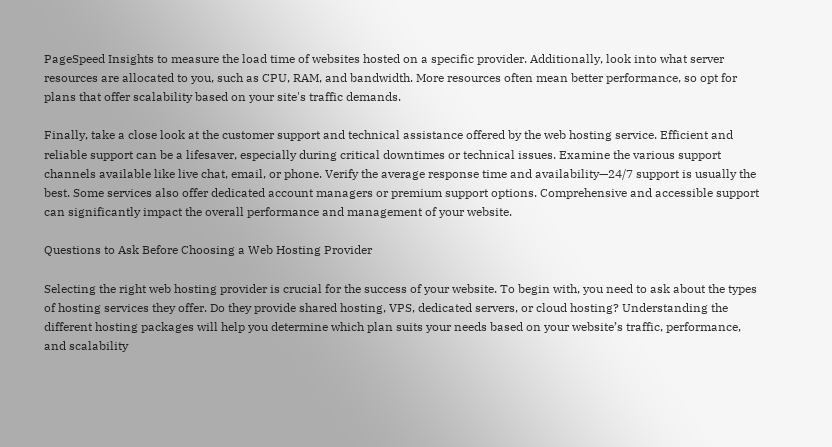PageSpeed Insights to measure the load time of websites hosted on a specific provider. Additionally, look into what server resources are allocated to you, such as CPU, RAM, and bandwidth. More resources often mean better performance, so opt for plans that offer scalability based on your site's traffic demands.

Finally, take a close look at the customer support and technical assistance offered by the web hosting service. Efficient and reliable support can be a lifesaver, especially during critical downtimes or technical issues. Examine the various support channels available like live chat, email, or phone. Verify the average response time and availability—24/7 support is usually the best. Some services also offer dedicated account managers or premium support options. Comprehensive and accessible support can significantly impact the overall performance and management of your website.

Questions to Ask Before Choosing a Web Hosting Provider

Selecting the right web hosting provider is crucial for the success of your website. To begin with, you need to ask about the types of hosting services they offer. Do they provide shared hosting, VPS, dedicated servers, or cloud hosting? Understanding the different hosting packages will help you determine which plan suits your needs based on your website’s traffic, performance, and scalability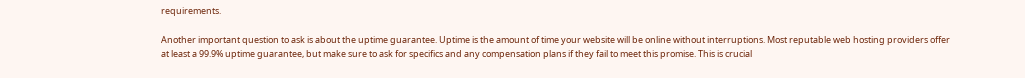requirements.

Another important question to ask is about the uptime guarantee. Uptime is the amount of time your website will be online without interruptions. Most reputable web hosting providers offer at least a 99.9% uptime guarantee, but make sure to ask for specifics and any compensation plans if they fail to meet this promise. This is crucial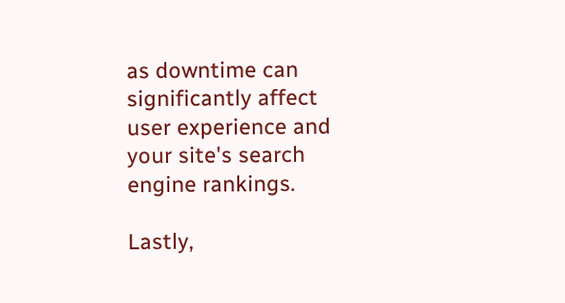as downtime can significantly affect user experience and your site's search engine rankings.

Lastly,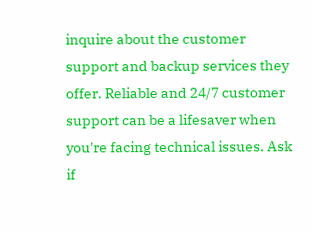inquire about the customer support and backup services they offer. Reliable and 24/7 customer support can be a lifesaver when you're facing technical issues. Ask if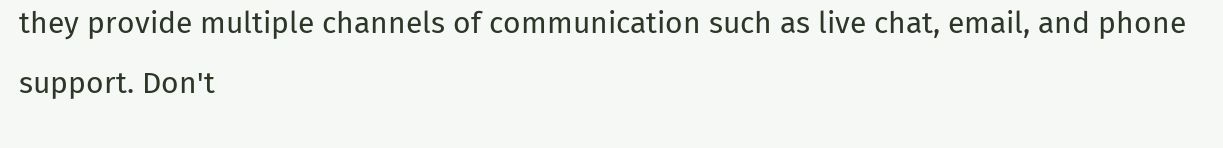they provide multiple channels of communication such as live chat, email, and phone support. Don't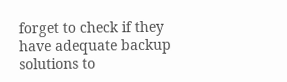forget to check if they have adequate backup solutions to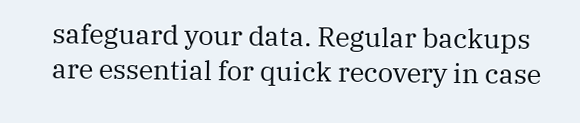safeguard your data. Regular backups are essential for quick recovery in case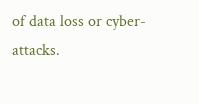of data loss or cyber-attacks.